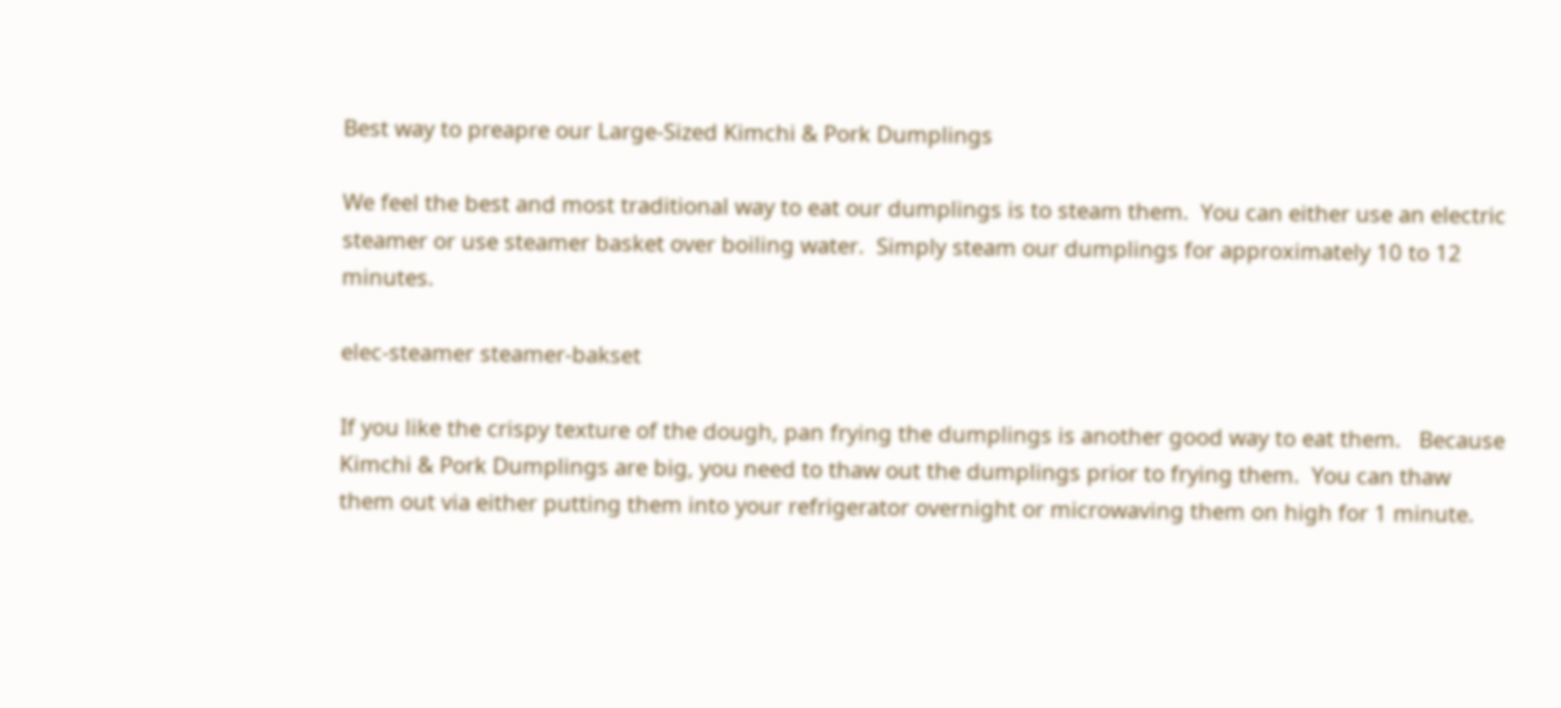Best way to preapre our Large-Sized Kimchi & Pork Dumplings

We feel the best and most traditional way to eat our dumplings is to steam them.  You can either use an electric steamer or use steamer basket over boiling water.  Simply steam our dumplings for approximately 10 to 12 minutes.

elec-steamer steamer-bakset

If you like the crispy texture of the dough, pan frying the dumplings is another good way to eat them.   Because Kimchi & Pork Dumplings are big, you need to thaw out the dumplings prior to frying them.  You can thaw them out via either putting them into your refrigerator overnight or microwaving them on high for 1 minute.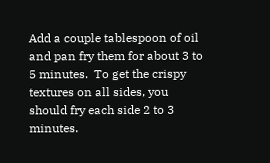Add a couple tablespoon of oil and pan fry them for about 3 to 5 minutes.  To get the crispy textures on all sides, you should fry each side 2 to 3 minutes.